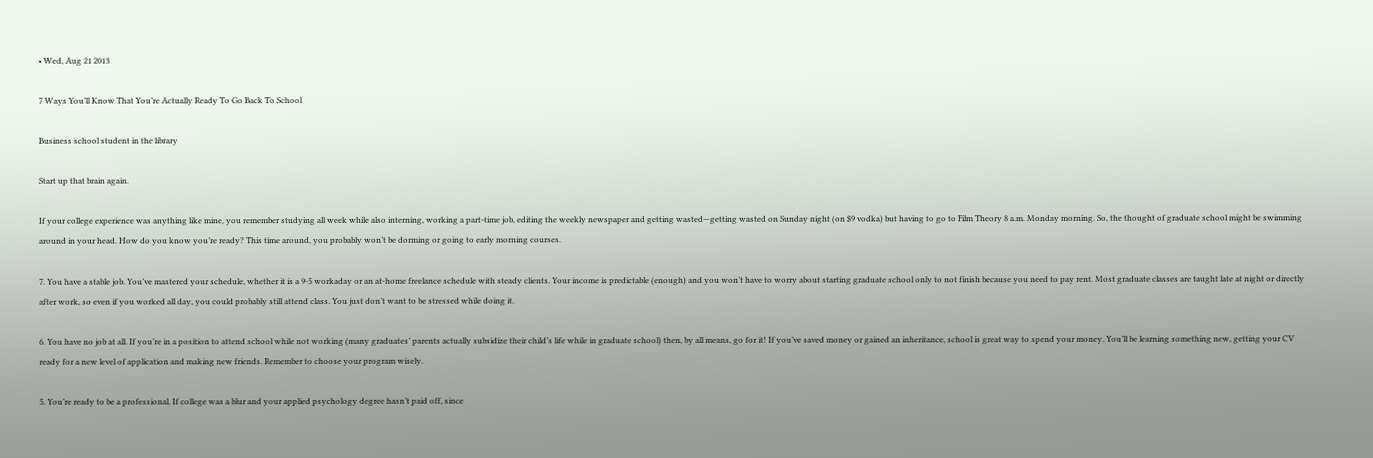• Wed, Aug 21 2013

7 Ways You’ll Know That You’re Actually Ready To Go Back To School

Business school student in the library

Start up that brain again.

If your college experience was anything like mine, you remember studying all week while also interning, working a part-time job, editing the weekly newspaper and getting wasted—getting wasted on Sunday night (on $9 vodka) but having to go to Film Theory 8 a.m. Monday morning. So, the thought of graduate school might be swimming around in your head. How do you know you’re ready? This time around, you probably won’t be dorming or going to early morning courses.

7. You have a stable job. You’ve mastered your schedule, whether it is a 9-5 workaday or an at-home freelance schedule with steady clients. Your income is predictable (enough) and you won’t have to worry about starting graduate school only to not finish because you need to pay rent. Most graduate classes are taught late at night or directly after work, so even if you worked all day, you could probably still attend class. You just don’t want to be stressed while doing it.

6. You have no job at all. If you’re in a position to attend school while not working (many graduates’ parents actually subsidize their child’s life while in graduate school) then, by all means, go for it! If you’ve saved money or gained an inheritance, school is great way to spend your money. You’ll be learning something new, getting your CV ready for a new level of application and making new friends. Remember to choose your program wisely.

5. You’re ready to be a professional. If college was a blur and your applied psychology degree hasn’t paid off, since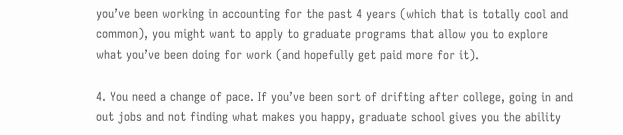you’ve been working in accounting for the past 4 years (which that is totally cool and common), you might want to apply to graduate programs that allow you to explore what you’ve been doing for work (and hopefully get paid more for it).

4. You need a change of pace. If you’ve been sort of drifting after college, going in and out jobs and not finding what makes you happy, graduate school gives you the ability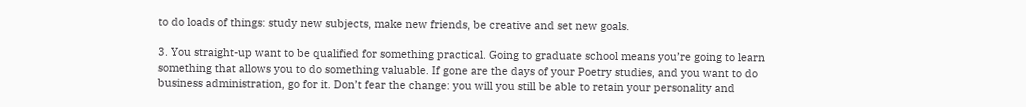to do loads of things: study new subjects, make new friends, be creative and set new goals.

3. You straight-up want to be qualified for something practical. Going to graduate school means you’re going to learn something that allows you to do something valuable. If gone are the days of your Poetry studies, and you want to do business administration, go for it. Don’t fear the change: you will you still be able to retain your personality and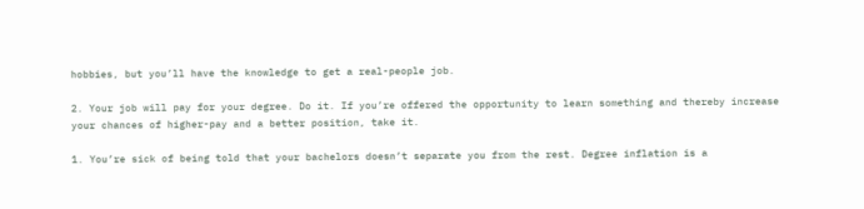hobbies, but you’ll have the knowledge to get a real-people job.

2. Your job will pay for your degree. Do it. If you’re offered the opportunity to learn something and thereby increase your chances of higher-pay and a better position, take it.

1. You’re sick of being told that your bachelors doesn’t separate you from the rest. Degree inflation is a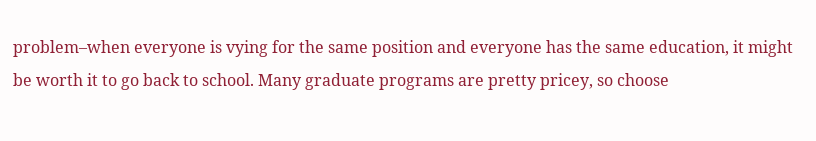problem–when everyone is vying for the same position and everyone has the same education, it might be worth it to go back to school. Many graduate programs are pretty pricey, so choose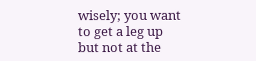wisely; you want to get a leg up but not at the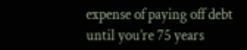expense of paying off debt until you’re 75 years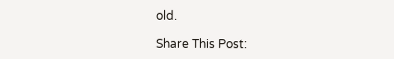old.

Share This Post: